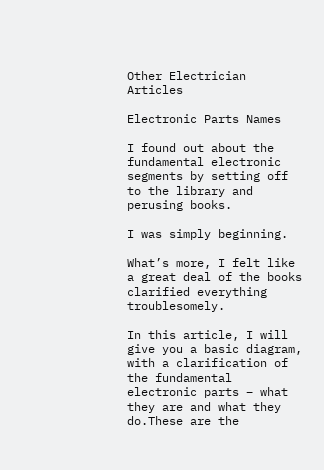Other Electrician Articles

Electronic Parts Names

I found out about the fundamental electronic segments by setting off to the library and perusing books.

I was simply beginning.

What’s more, I felt like a great deal of the books clarified everything troublesomely.

In this article, I will give you a basic diagram, with a clarification of the fundamental electronic parts – what they are and what they do.These are the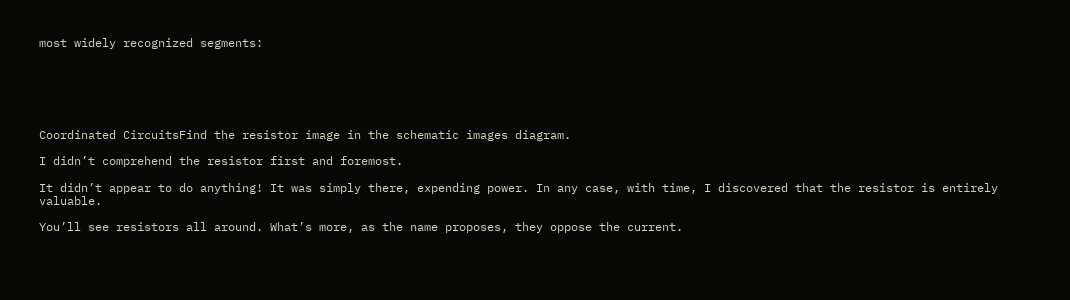most widely recognized segments:






Coordinated CircuitsFind the resistor image in the schematic images diagram.

I didn’t comprehend the resistor first and foremost.

It didn’t appear to do anything! It was simply there, expending power. In any case, with time, I discovered that the resistor is entirely valuable.

You’ll see resistors all around. What’s more, as the name proposes, they oppose the current.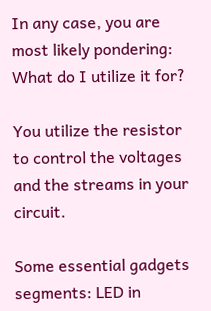In any case, you are most likely pondering: What do I utilize it for?

You utilize the resistor to control the voltages and the streams in your circuit.

Some essential gadgets segments: LED in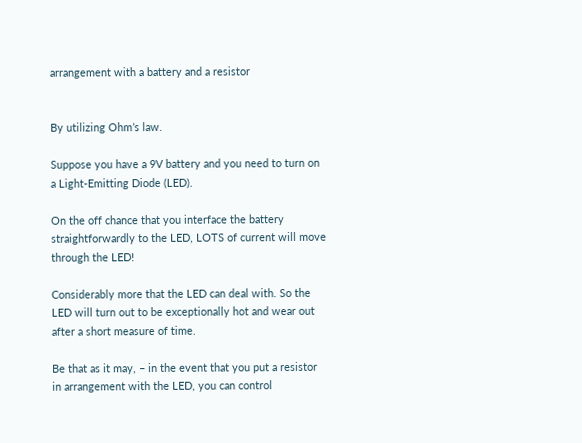arrangement with a battery and a resistor


By utilizing Ohm’s law.

Suppose you have a 9V battery and you need to turn on a Light-Emitting Diode (LED).

On the off chance that you interface the battery straightforwardly to the LED, LOTS of current will move through the LED!

Considerably more that the LED can deal with. So the LED will turn out to be exceptionally hot and wear out after a short measure of time.

Be that as it may, – in the event that you put a resistor in arrangement with the LED, you can control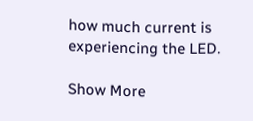how much current is experiencing the LED.

Show More